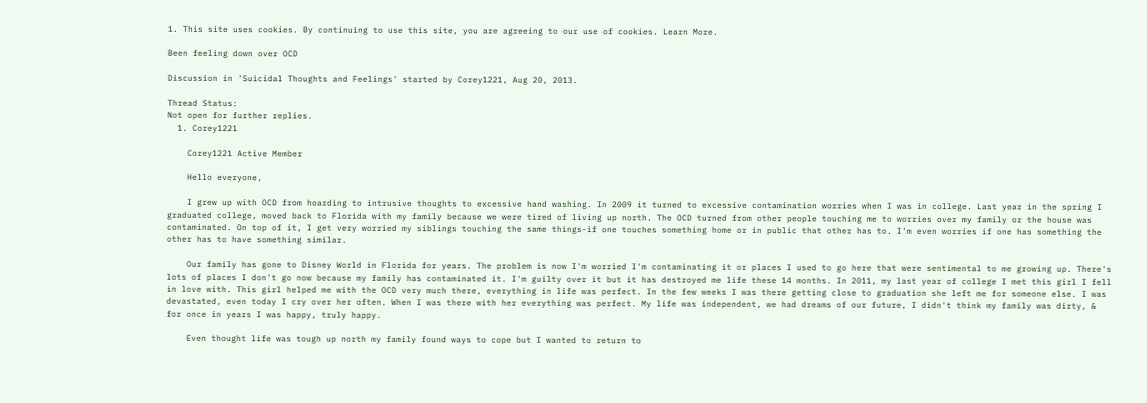1. This site uses cookies. By continuing to use this site, you are agreeing to our use of cookies. Learn More.

Been feeling down over OCD

Discussion in 'Suicidal Thoughts and Feelings' started by Corey1221, Aug 20, 2013.

Thread Status:
Not open for further replies.
  1. Corey1221

    Corey1221 Active Member

    Hello everyone,

    I grew up with OCD from hoarding to intrusive thoughts to excessive hand washing. In 2009 it turned to excessive contamination worries when I was in college. Last year in the spring I graduated college, moved back to Florida with my family because we were tired of living up north. The OCD turned from other people touching me to worries over my family or the house was contaminated. On top of it, I get very worried my siblings touching the same things-if one touches something home or in public that other has to. I'm even worries if one has something the other has to have something similar.

    Our family has gone to Disney World in Florida for years. The problem is now I'm worried I'm contaminating it or places I used to go here that were sentimental to me growing up. There's lots of places I don't go now because my family has contaminated it. I'm guilty over it but it has destroyed me life these 14 months. In 2011, my last year of college I met this girl I fell in love with. This girl helped me with the OCD very much there, everything in life was perfect. In the few weeks I was there getting close to graduation she left me for someone else. I was devastated, even today I cry over her often. When I was there with her everything was perfect. My life was independent, we had dreams of our future, I didn't think my family was dirty, & for once in years I was happy, truly happy.

    Even thought life was tough up north my family found ways to cope but I wanted to return to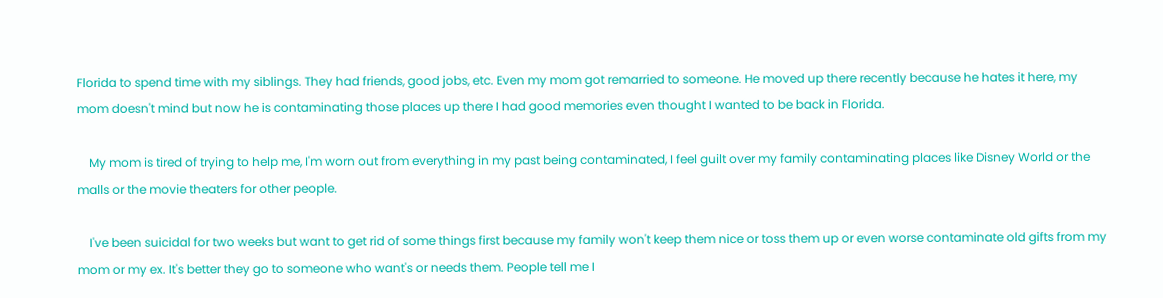Florida to spend time with my siblings. They had friends, good jobs, etc. Even my mom got remarried to someone. He moved up there recently because he hates it here, my mom doesn't mind but now he is contaminating those places up there I had good memories even thought I wanted to be back in Florida.

    My mom is tired of trying to help me, I'm worn out from everything in my past being contaminated, I feel guilt over my family contaminating places like Disney World or the malls or the movie theaters for other people.

    I've been suicidal for two weeks but want to get rid of some things first because my family won't keep them nice or toss them up or even worse contaminate old gifts from my mom or my ex. It's better they go to someone who want's or needs them. People tell me I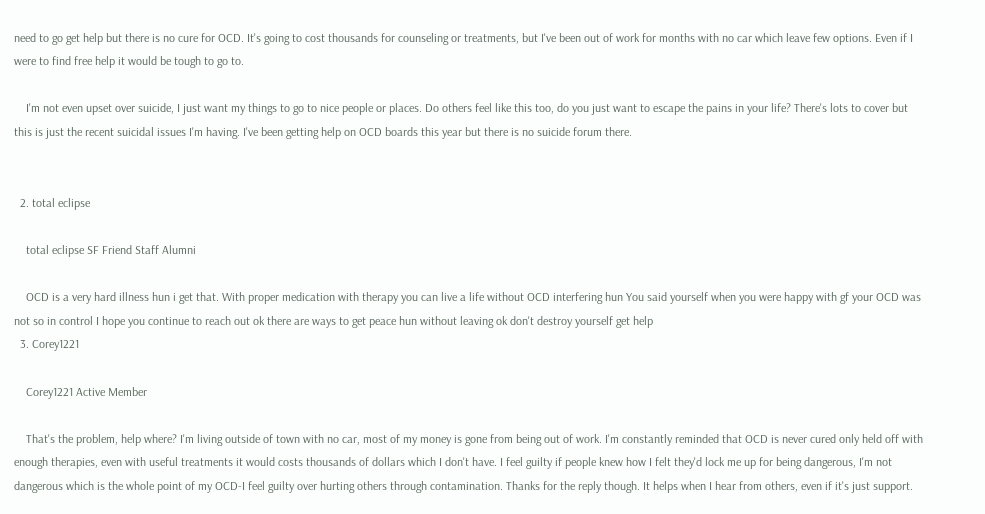need to go get help but there is no cure for OCD. It's going to cost thousands for counseling or treatments, but I've been out of work for months with no car which leave few options. Even if I were to find free help it would be tough to go to.

    I'm not even upset over suicide, I just want my things to go to nice people or places. Do others feel like this too, do you just want to escape the pains in your life? There's lots to cover but this is just the recent suicidal issues I'm having. I've been getting help on OCD boards this year but there is no suicide forum there.


  2. total eclipse

    total eclipse SF Friend Staff Alumni

    OCD is a very hard illness hun i get that. With proper medication with therapy you can live a life without OCD interfering hun You said yourself when you were happy with gf your OCD was not so in control I hope you continue to reach out ok there are ways to get peace hun without leaving ok don't destroy yourself get help
  3. Corey1221

    Corey1221 Active Member

    That's the problem, help where? I'm living outside of town with no car, most of my money is gone from being out of work. I'm constantly reminded that OCD is never cured only held off with enough therapies, even with useful treatments it would costs thousands of dollars which I don't have. I feel guilty if people knew how I felt they'd lock me up for being dangerous, I'm not dangerous which is the whole point of my OCD-I feel guilty over hurting others through contamination. Thanks for the reply though. It helps when I hear from others, even if it's just support.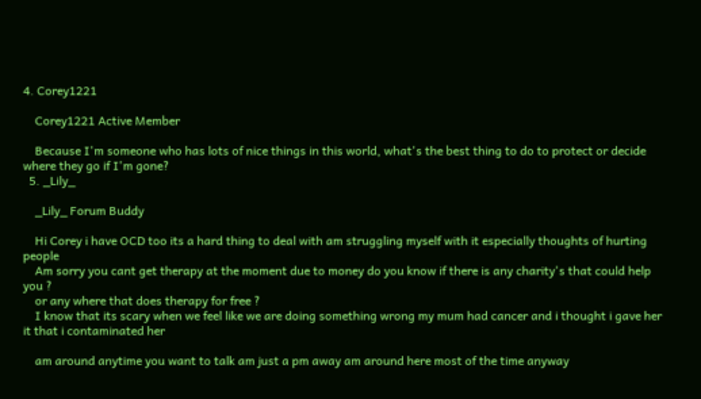4. Corey1221

    Corey1221 Active Member

    Because I'm someone who has lots of nice things in this world, what's the best thing to do to protect or decide where they go if I'm gone?
  5. _Lily_

    _Lily_ Forum Buddy

    Hi Corey i have OCD too its a hard thing to deal with am struggling myself with it especially thoughts of hurting people
    Am sorry you cant get therapy at the moment due to money do you know if there is any charity's that could help you ?
    or any where that does therapy for free ?
    I know that its scary when we feel like we are doing something wrong my mum had cancer and i thought i gave her it that i contaminated her

    am around anytime you want to talk am just a pm away am around here most of the time anyway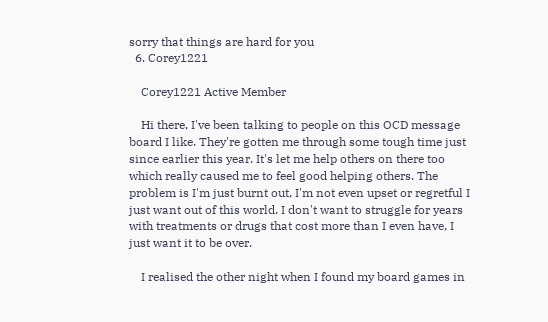sorry that things are hard for you
  6. Corey1221

    Corey1221 Active Member

    Hi there, I've been talking to people on this OCD message board I like. They're gotten me through some tough time just since earlier this year. It's let me help others on there too which really caused me to feel good helping others. The problem is I'm just burnt out, I'm not even upset or regretful I just want out of this world. I don't want to struggle for years with treatments or drugs that cost more than I even have, I just want it to be over.

    I realised the other night when I found my board games in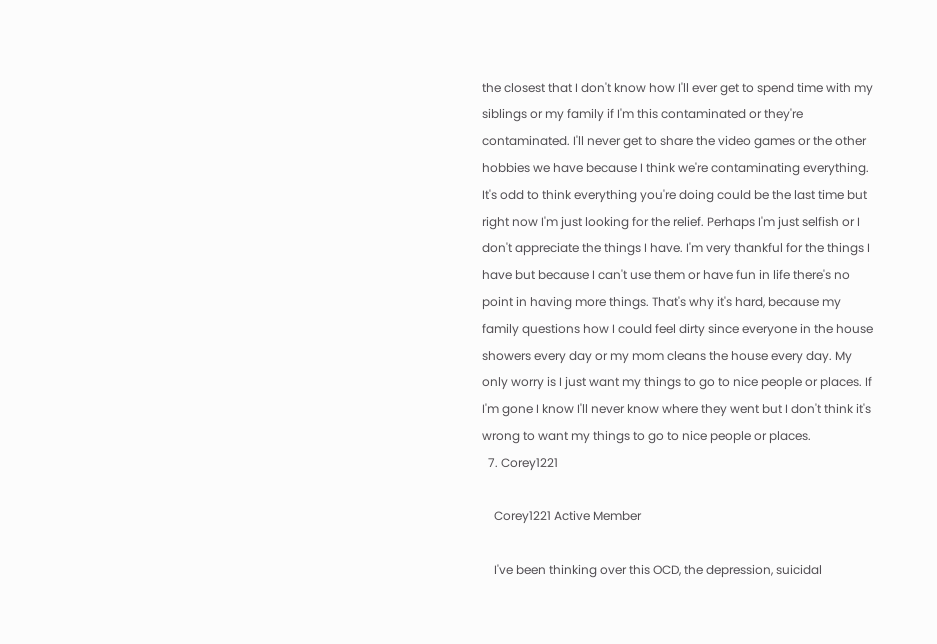the closest that I don't know how I'll ever get to spend time with my siblings or my family if I'm this contaminated or they're contaminated. I'll never get to share the video games or the other hobbies we have because I think we're contaminating everything. It's odd to think everything you're doing could be the last time but right now I'm just looking for the relief. Perhaps I'm just selfish or I don't appreciate the things I have. I'm very thankful for the things I have but because I can't use them or have fun in life there's no point in having more things. That's why it's hard, because my family questions how I could feel dirty since everyone in the house showers every day or my mom cleans the house every day. My only worry is I just want my things to go to nice people or places. If I'm gone I know I'll never know where they went but I don't think it's wrong to want my things to go to nice people or places.
  7. Corey1221

    Corey1221 Active Member

    I've been thinking over this OCD, the depression, suicidal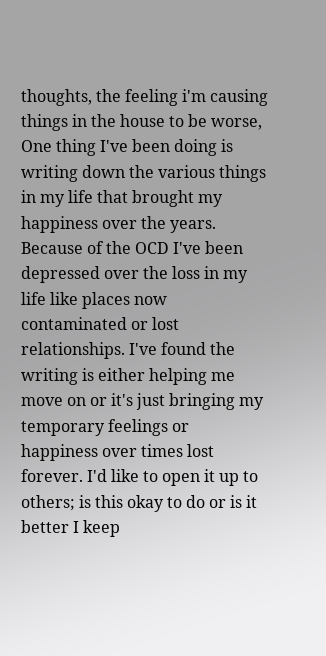thoughts, the feeling i'm causing things in the house to be worse, One thing I've been doing is writing down the various things in my life that brought my happiness over the years. Because of the OCD I've been depressed over the loss in my life like places now contaminated or lost relationships. I've found the writing is either helping me move on or it's just bringing my temporary feelings or happiness over times lost forever. I'd like to open it up to others; is this okay to do or is it better I keep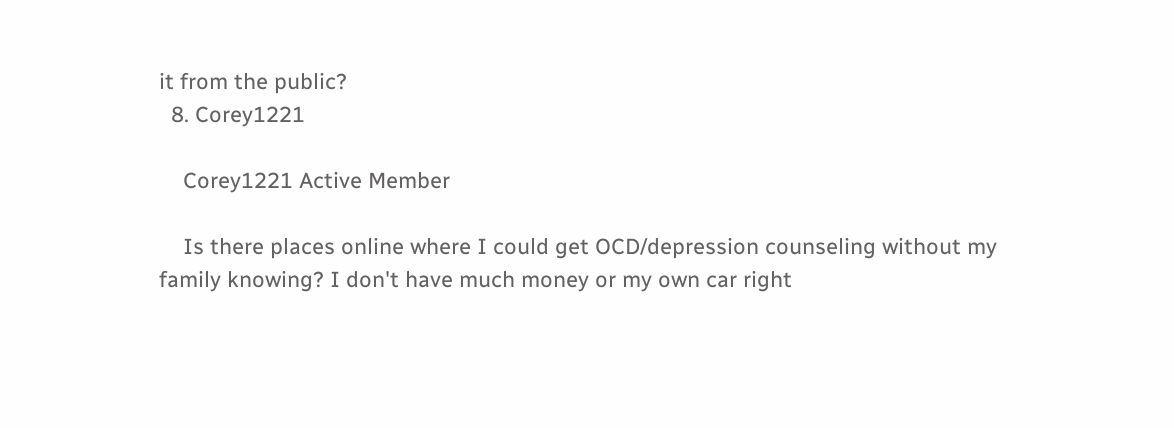it from the public?
  8. Corey1221

    Corey1221 Active Member

    Is there places online where I could get OCD/depression counseling without my family knowing? I don't have much money or my own car right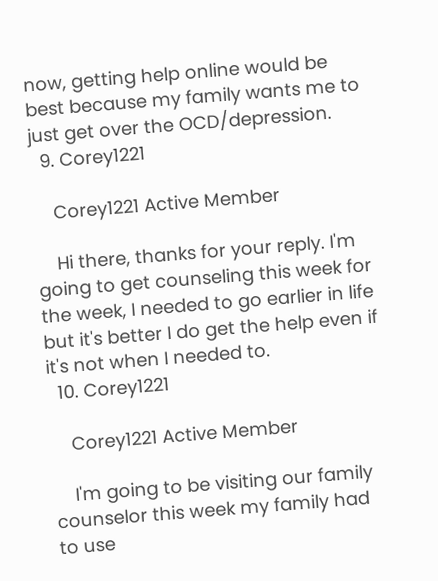now, getting help online would be best because my family wants me to just get over the OCD/depression.
  9. Corey1221

    Corey1221 Active Member

    Hi there, thanks for your reply. I'm going to get counseling this week for the week, I needed to go earlier in life but it's better I do get the help even if it's not when I needed to.
  10. Corey1221

    Corey1221 Active Member

    I'm going to be visiting our family counselor this week my family had to use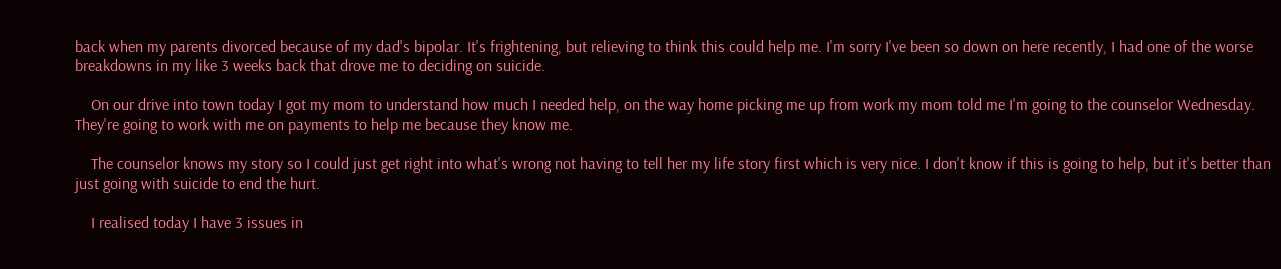back when my parents divorced because of my dad's bipolar. It's frightening, but relieving to think this could help me. I'm sorry I've been so down on here recently, I had one of the worse breakdowns in my like 3 weeks back that drove me to deciding on suicide.

    On our drive into town today I got my mom to understand how much I needed help, on the way home picking me up from work my mom told me I'm going to the counselor Wednesday. They're going to work with me on payments to help me because they know me.

    The counselor knows my story so I could just get right into what's wrong not having to tell her my life story first which is very nice. I don't know if this is going to help, but it's better than just going with suicide to end the hurt.

    I realised today I have 3 issues in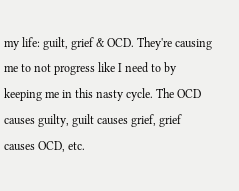my life: guilt, grief & OCD. They're causing me to not progress like I need to by keeping me in this nasty cycle. The OCD causes guilty, guilt causes grief, grief causes OCD, etc.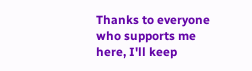Thanks to everyone who supports me here, I'll keep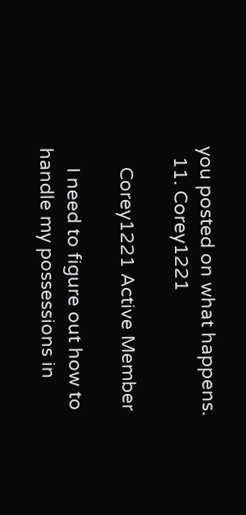you posted on what happens.
  11. Corey1221

    Corey1221 Active Member

    I need to figure out how to handle my possessions in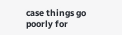case things go poorly for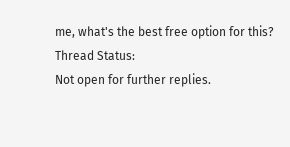me, what's the best free option for this?
Thread Status:
Not open for further replies.